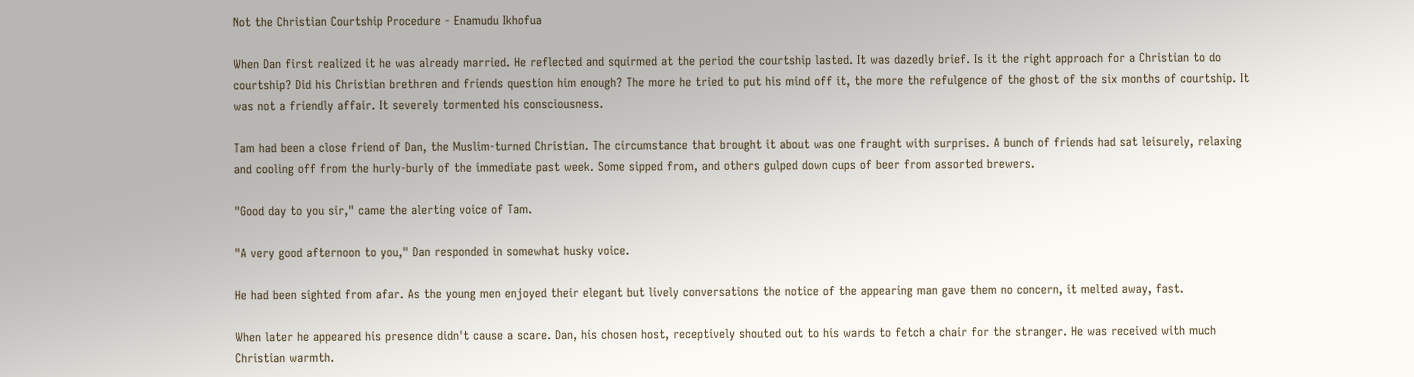Not the Christian Courtship Procedure - Enamudu Ikhofua

When Dan first realized it he was already married. He reflected and squirmed at the period the courtship lasted. It was dazedly brief. Is it the right approach for a Christian to do courtship? Did his Christian brethren and friends question him enough? The more he tried to put his mind off it, the more the refulgence of the ghost of the six months of courtship. It was not a friendly affair. It severely tormented his consciousness.

Tam had been a close friend of Dan, the Muslim-turned Christian. The circumstance that brought it about was one fraught with surprises. A bunch of friends had sat leisurely, relaxing and cooling off from the hurly-burly of the immediate past week. Some sipped from, and others gulped down cups of beer from assorted brewers.

"Good day to you sir," came the alerting voice of Tam.

"A very good afternoon to you," Dan responded in somewhat husky voice.

He had been sighted from afar. As the young men enjoyed their elegant but lively conversations the notice of the appearing man gave them no concern, it melted away, fast.

When later he appeared his presence didn't cause a scare. Dan, his chosen host, receptively shouted out to his wards to fetch a chair for the stranger. He was received with much Christian warmth.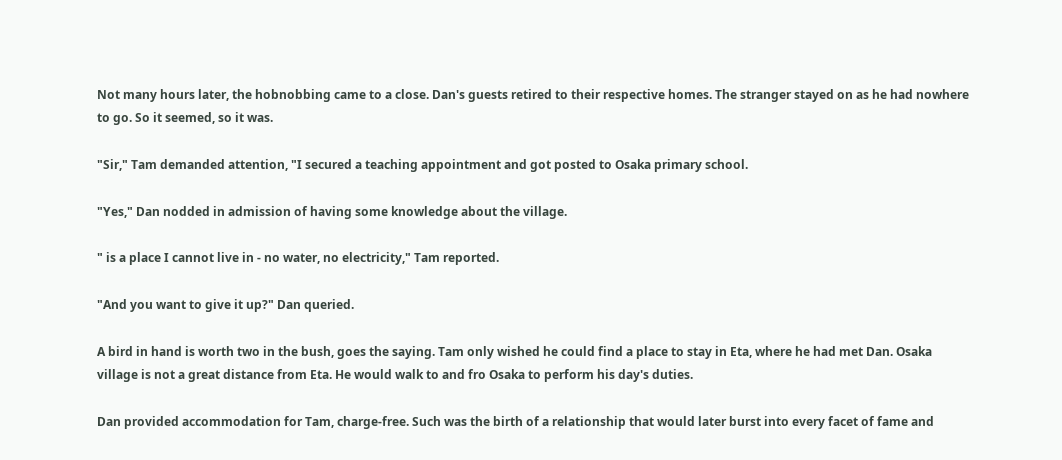Not many hours later, the hobnobbing came to a close. Dan's guests retired to their respective homes. The stranger stayed on as he had nowhere to go. So it seemed, so it was.

"Sir," Tam demanded attention, "I secured a teaching appointment and got posted to Osaka primary school.

"Yes," Dan nodded in admission of having some knowledge about the village.

" is a place I cannot live in - no water, no electricity," Tam reported.

"And you want to give it up?" Dan queried.

A bird in hand is worth two in the bush, goes the saying. Tam only wished he could find a place to stay in Eta, where he had met Dan. Osaka village is not a great distance from Eta. He would walk to and fro Osaka to perform his day's duties.

Dan provided accommodation for Tam, charge-free. Such was the birth of a relationship that would later burst into every facet of fame and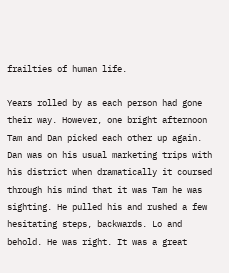frailties of human life.

Years rolled by as each person had gone their way. However, one bright afternoon Tam and Dan picked each other up again. Dan was on his usual marketing trips with his district when dramatically it coursed through his mind that it was Tam he was sighting. He pulled his and rushed a few hesitating steps, backwards. Lo and behold. He was right. It was a great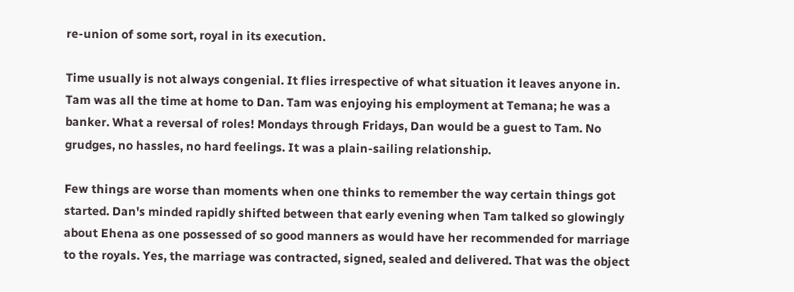re-union of some sort, royal in its execution.

Time usually is not always congenial. It flies irrespective of what situation it leaves anyone in. Tam was all the time at home to Dan. Tam was enjoying his employment at Temana; he was a banker. What a reversal of roles! Mondays through Fridays, Dan would be a guest to Tam. No grudges, no hassles, no hard feelings. It was a plain-sailing relationship.

Few things are worse than moments when one thinks to remember the way certain things got started. Dan's minded rapidly shifted between that early evening when Tam talked so glowingly about Ehena as one possessed of so good manners as would have her recommended for marriage to the royals. Yes, the marriage was contracted, signed, sealed and delivered. That was the object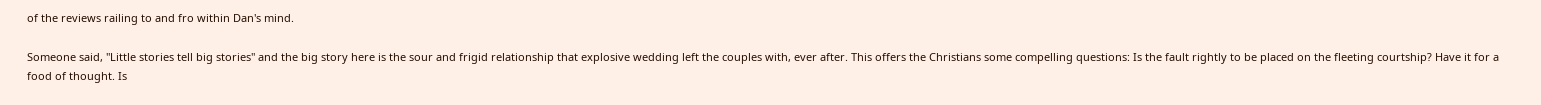of the reviews railing to and fro within Dan's mind.

Someone said, "Little stories tell big stories" and the big story here is the sour and frigid relationship that explosive wedding left the couples with, ever after. This offers the Christians some compelling questions: Is the fault rightly to be placed on the fleeting courtship? Have it for a food of thought. Is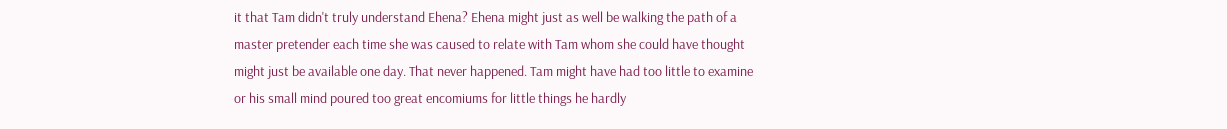it that Tam didn't truly understand Ehena? Ehena might just as well be walking the path of a master pretender each time she was caused to relate with Tam whom she could have thought might just be available one day. That never happened. Tam might have had too little to examine or his small mind poured too great encomiums for little things he hardly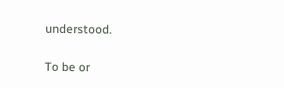understood.

To be or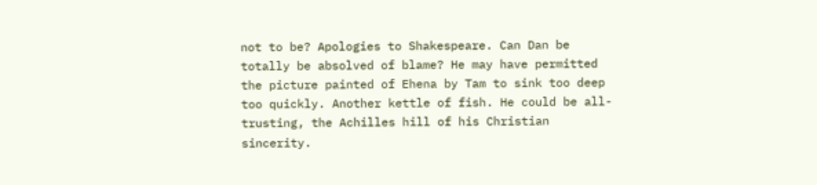not to be? Apologies to Shakespeare. Can Dan be totally be absolved of blame? He may have permitted the picture painted of Ehena by Tam to sink too deep too quickly. Another kettle of fish. He could be all-trusting, the Achilles hill of his Christian sincerity.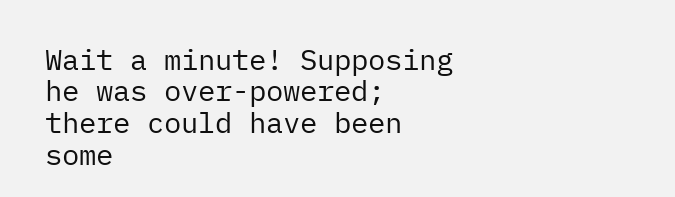Wait a minute! Supposing he was over-powered; there could have been some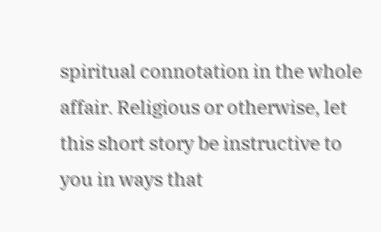spiritual connotation in the whole affair. Religious or otherwise, let this short story be instructive to you in ways that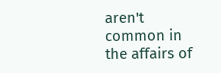aren't common in the affairs of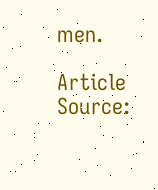men.

Article Source: